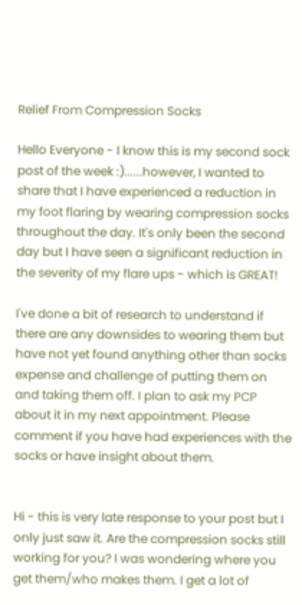Relief From Compression Socks

Hello Everyone - I know this is my second sock post of the week :)......however, I wanted to share that I have experienced a reduction in my foot flaring by wearing compression socks throughout the day. It's only been the second day but I have seen a significant reduction in the severity of my flare ups - which is GREAT!

I've done a bit of research to understand if there are any downsides to wearing them but have not yet found anything other than socks expense and challenge of putting them on and taking them off. I plan to ask my PCP about it in my next appointment. Please comment if you have had experiences with the socks or have insight about them.


Hi - this is very late response to your post but I only just saw it. Are the compression socks still working for you? I was wondering where you get them/who makes them. I get a lot of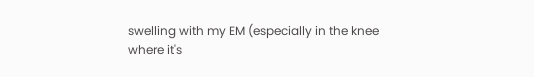swelling with my EM (especially in the knee where it's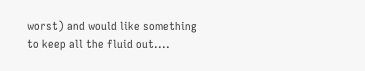worst) and would like something to keep all the fluid out....